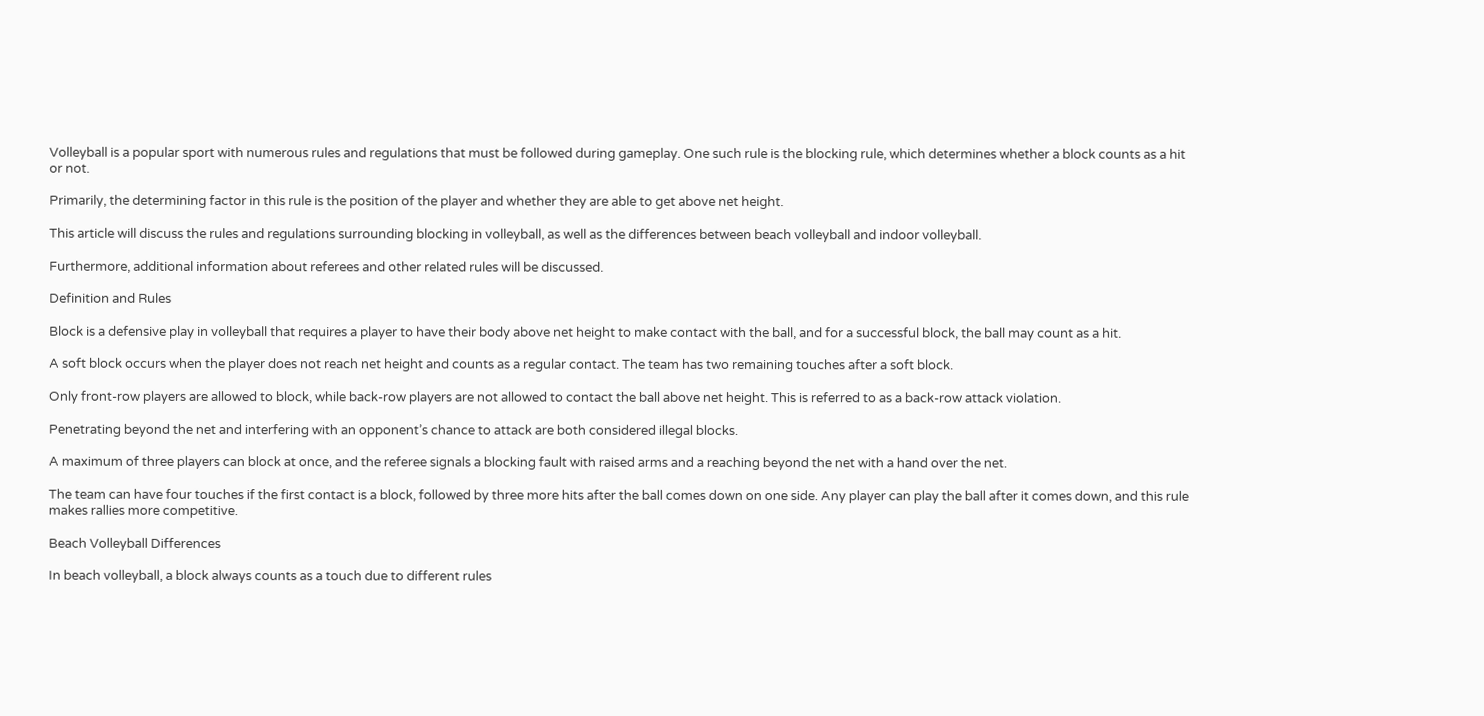Volleyball is a popular sport with numerous rules and regulations that must be followed during gameplay. One such rule is the blocking rule, which determines whether a block counts as a hit or not.

Primarily, the determining factor in this rule is the position of the player and whether they are able to get above net height.

This article will discuss the rules and regulations surrounding blocking in volleyball, as well as the differences between beach volleyball and indoor volleyball.

Furthermore, additional information about referees and other related rules will be discussed.

Definition and Rules

Block is a defensive play in volleyball that requires a player to have their body above net height to make contact with the ball, and for a successful block, the ball may count as a hit.

A soft block occurs when the player does not reach net height and counts as a regular contact. The team has two remaining touches after a soft block.

Only front-row players are allowed to block, while back-row players are not allowed to contact the ball above net height. This is referred to as a back-row attack violation.

Penetrating beyond the net and interfering with an opponent’s chance to attack are both considered illegal blocks.

A maximum of three players can block at once, and the referee signals a blocking fault with raised arms and a reaching beyond the net with a hand over the net.

The team can have four touches if the first contact is a block, followed by three more hits after the ball comes down on one side. Any player can play the ball after it comes down, and this rule makes rallies more competitive.

Beach Volleyball Differences

In beach volleyball, a block always counts as a touch due to different rules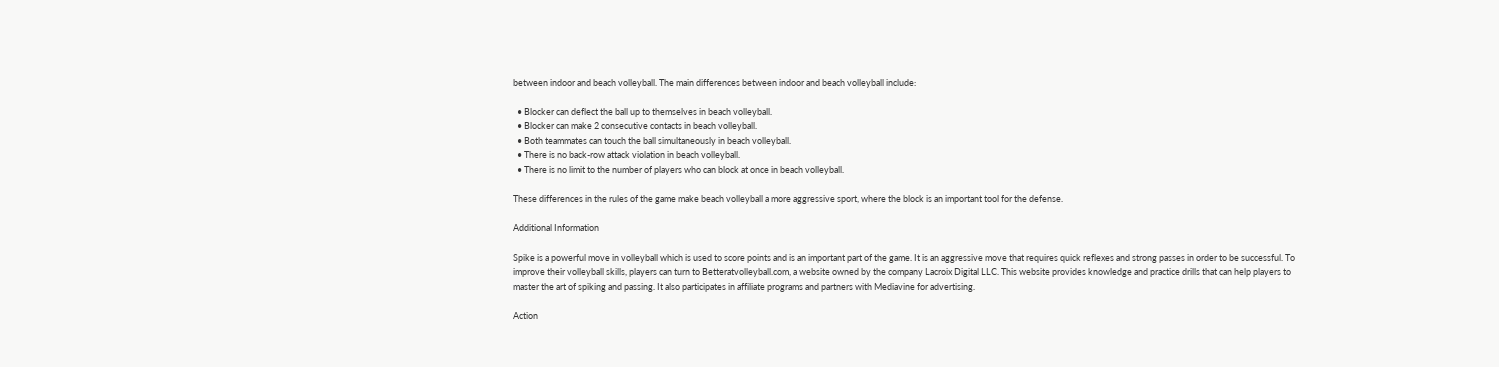between indoor and beach volleyball. The main differences between indoor and beach volleyball include:

  • Blocker can deflect the ball up to themselves in beach volleyball.
  • Blocker can make 2 consecutive contacts in beach volleyball.
  • Both teammates can touch the ball simultaneously in beach volleyball.
  • There is no back-row attack violation in beach volleyball.
  • There is no limit to the number of players who can block at once in beach volleyball.

These differences in the rules of the game make beach volleyball a more aggressive sport, where the block is an important tool for the defense.

Additional Information

Spike is a powerful move in volleyball which is used to score points and is an important part of the game. It is an aggressive move that requires quick reflexes and strong passes in order to be successful. To improve their volleyball skills, players can turn to Betteratvolleyball.com, a website owned by the company Lacroix Digital LLC. This website provides knowledge and practice drills that can help players to master the art of spiking and passing. It also participates in affiliate programs and partners with Mediavine for advertising.

Action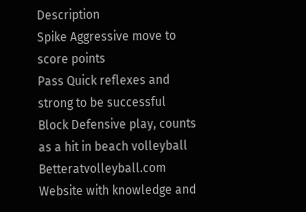Description
Spike Aggressive move to score points
Pass Quick reflexes and strong to be successful
Block Defensive play, counts as a hit in beach volleyball
Betteratvolleyball.com Website with knowledge and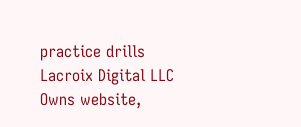practice drills
Lacroix Digital LLC Owns website,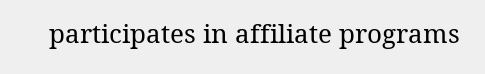participates in affiliate programs